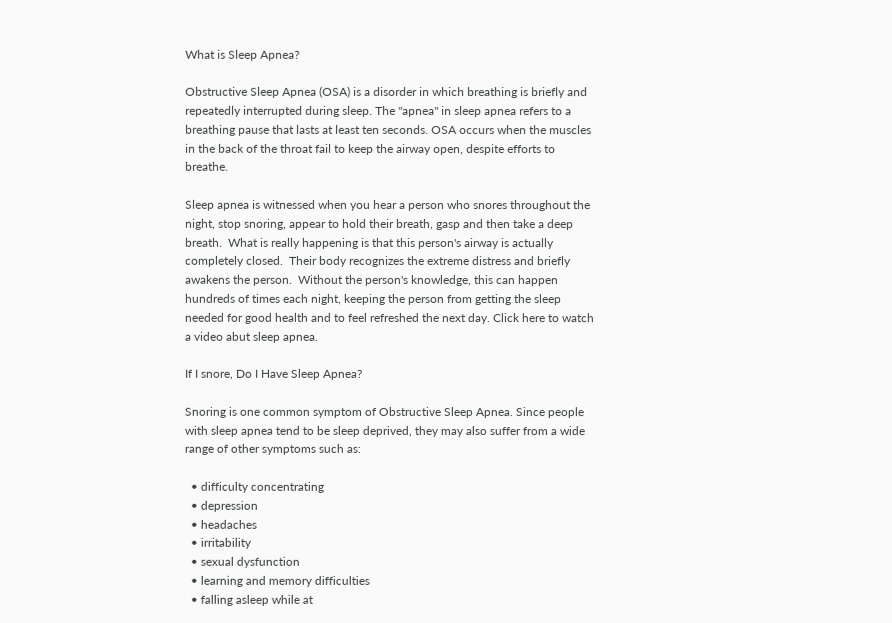What is Sleep Apnea?

Obstructive Sleep Apnea (OSA) is a disorder in which breathing is briefly and repeatedly interrupted during sleep. The "apnea" in sleep apnea refers to a breathing pause that lasts at least ten seconds. OSA occurs when the muscles in the back of the throat fail to keep the airway open, despite efforts to breathe.

Sleep apnea is witnessed when you hear a person who snores throughout the night, stop snoring, appear to hold their breath, gasp and then take a deep breath.  What is really happening is that this person's airway is actually completely closed.  Their body recognizes the extreme distress and briefly awakens the person.  Without the person's knowledge, this can happen hundreds of times each night, keeping the person from getting the sleep needed for good health and to feel refreshed the next day. Click here to watch a video abut sleep apnea.

If I snore, Do I Have Sleep Apnea?

Snoring is one common symptom of Obstructive Sleep Apnea. Since people with sleep apnea tend to be sleep deprived, they may also suffer from a wide range of other symptoms such as:

  • difficulty concentrating
  • depression
  • headaches
  • irritability
  • sexual dysfunction
  • learning and memory difficulties
  • falling asleep while at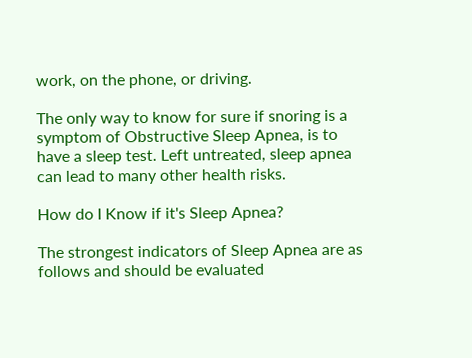work, on the phone, or driving.

The only way to know for sure if snoring is a symptom of Obstructive Sleep Apnea, is to have a sleep test. Left untreated, sleep apnea can lead to many other health risks.

How do I Know if it's Sleep Apnea?

The strongest indicators of Sleep Apnea are as follows and should be evaluated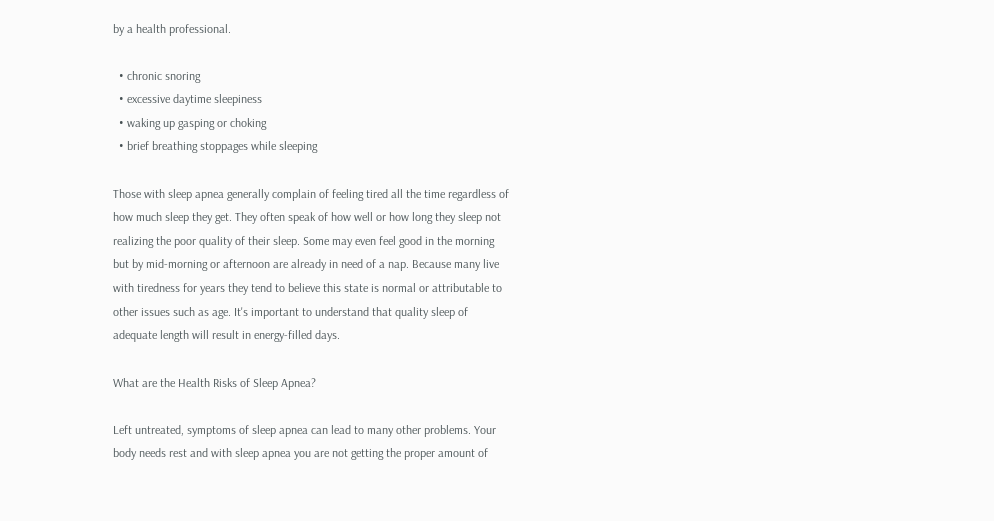by a health professional.

  • chronic snoring
  • excessive daytime sleepiness
  • waking up gasping or choking
  • brief breathing stoppages while sleeping

Those with sleep apnea generally complain of feeling tired all the time regardless of how much sleep they get. They often speak of how well or how long they sleep not realizing the poor quality of their sleep. Some may even feel good in the morning but by mid-morning or afternoon are already in need of a nap. Because many live with tiredness for years they tend to believe this state is normal or attributable to other issues such as age. It's important to understand that quality sleep of adequate length will result in energy-filled days.

What are the Health Risks of Sleep Apnea?

Left untreated, symptoms of sleep apnea can lead to many other problems. Your body needs rest and with sleep apnea you are not getting the proper amount of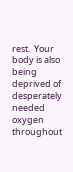rest.  Your body is also being deprived of desperately needed oxygen throughout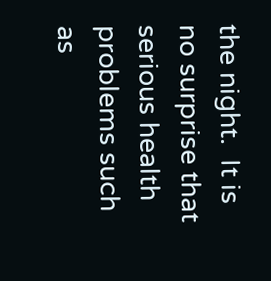the night.  It is no surprise that serious health problems such as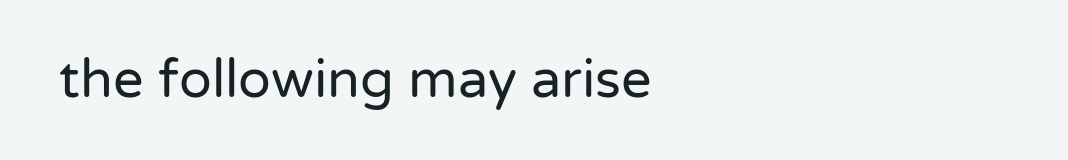the following may arise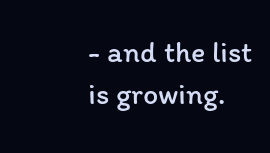- and the list is growing.